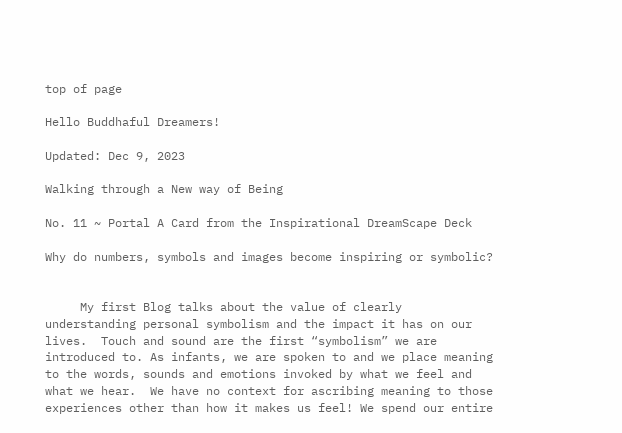top of page

Hello Buddhaful Dreamers!

Updated: Dec 9, 2023

Walking through a New way of Being

No. 11 ~ Portal A Card from the Inspirational DreamScape Deck

Why do numbers, symbols and images become inspiring or symbolic?


     My first Blog talks about the value of clearly understanding personal symbolism and the impact it has on our lives.  Touch and sound are the first “symbolism” we are introduced to. As infants, we are spoken to and we place meaning to the words, sounds and emotions invoked by what we feel and what we hear.  We have no context for ascribing meaning to those experiences other than how it makes us feel! We spend our entire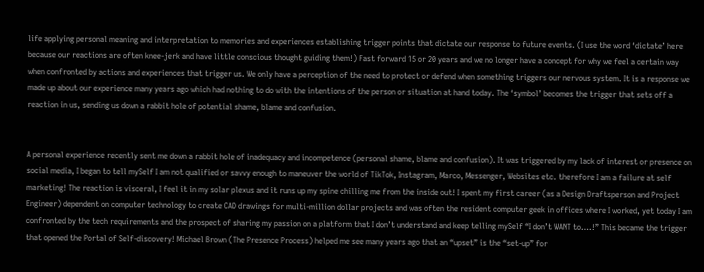life applying personal meaning and interpretation to memories and experiences establishing trigger points that dictate our response to future events. (I use the word ‘dictate’ here because our reactions are often knee-jerk and have little conscious thought guiding them!) Fast forward 15 or 20 years and we no longer have a concept for why we feel a certain way when confronted by actions and experiences that trigger us. We only have a perception of the need to protect or defend when something triggers our nervous system. It is a response we made up about our experience many years ago which had nothing to do with the intentions of the person or situation at hand today. The ‘symbol’ becomes the trigger that sets off a reaction in us, sending us down a rabbit hole of potential shame, blame and confusion.


A personal experience recently sent me down a rabbit hole of inadequacy and incompetence (personal shame, blame and confusion). It was triggered by my lack of interest or presence on social media, I began to tell mySelf I am not qualified or savvy enough to maneuver the world of TikTok, Instagram, Marco, Messenger, Websites etc. therefore I am a failure at self marketing! The reaction is visceral, I feel it in my solar plexus and it runs up my spine chilling me from the inside out! I spent my first career (as a Design Draftsperson and Project Engineer) dependent on computer technology to create CAD drawings for multi-million dollar projects and was often the resident computer geek in offices where I worked, yet today I am confronted by the tech requirements and the prospect of sharing my passion on a platform that I don’t understand and keep telling mySelf “I don’t WANT to….!” This became the trigger that opened the Portal of Self-discovery! Michael Brown (The Presence Process) helped me see many years ago that an “upset” is the “set-up” for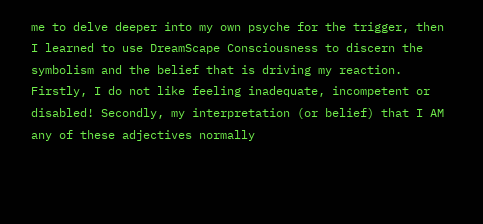me to delve deeper into my own psyche for the trigger, then I learned to use DreamScape Consciousness to discern the symbolism and the belief that is driving my reaction. Firstly, I do not like feeling inadequate, incompetent or disabled! Secondly, my interpretation (or belief) that I AM any of these adjectives normally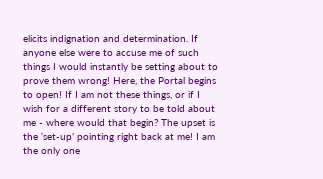elicits indignation and determination. If anyone else were to accuse me of such things I would instantly be setting about to prove them wrong! Here, the Portal begins to open! If I am not these things, or if I wish for a different story to be told about me - where would that begin? The upset is the ‘set-up’ pointing right back at me! I am the only one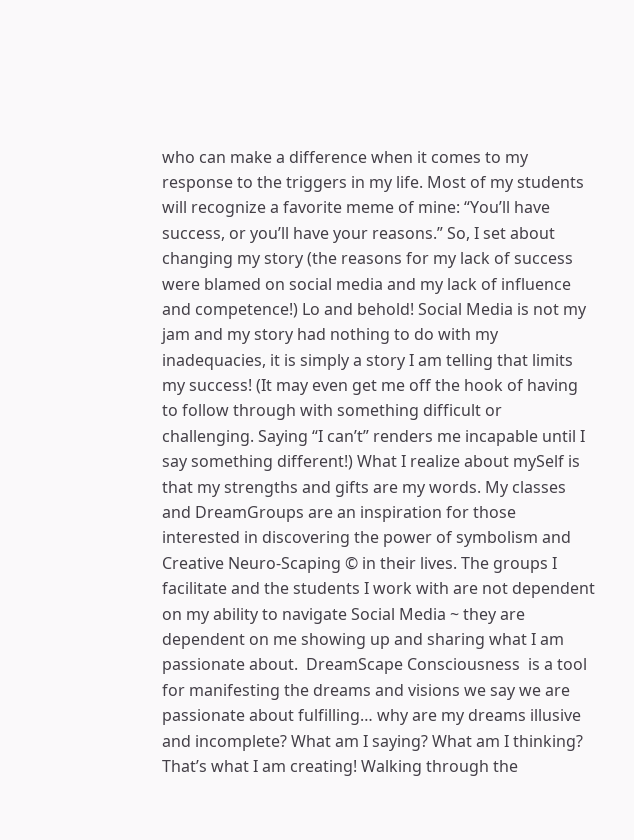who can make a difference when it comes to my response to the triggers in my life. Most of my students will recognize a favorite meme of mine: “You’ll have success, or you’ll have your reasons.” So, I set about changing my story (the reasons for my lack of success were blamed on social media and my lack of influence and competence!) Lo and behold! Social Media is not my jam and my story had nothing to do with my inadequacies, it is simply a story I am telling that limits my success! (It may even get me off the hook of having to follow through with something difficult or challenging. Saying “I can’t” renders me incapable until I say something different!) What I realize about mySelf is that my strengths and gifts are my words. My classes and DreamGroups are an inspiration for those interested in discovering the power of symbolism and Creative Neuro-Scaping © in their lives. The groups I facilitate and the students I work with are not dependent on my ability to navigate Social Media ~ they are dependent on me showing up and sharing what I am passionate about.  DreamScape Consciousness  is a tool for manifesting the dreams and visions we say we are passionate about fulfilling… why are my dreams illusive and incomplete? What am I saying? What am I thinking? That’s what I am creating! Walking through the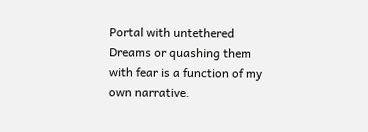Portal with untethered Dreams or quashing them with fear is a function of my own narrative.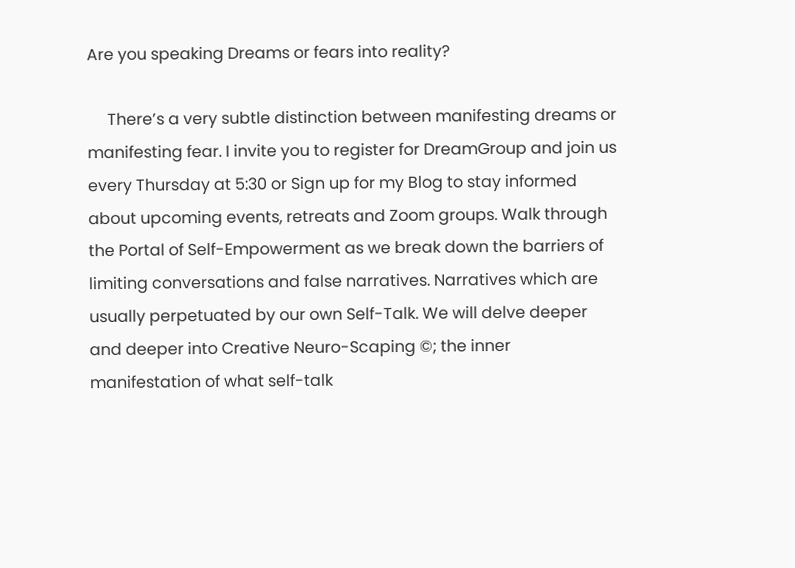Are you speaking Dreams or fears into reality?

     There’s a very subtle distinction between manifesting dreams or manifesting fear. I invite you to register for DreamGroup and join us every Thursday at 5:30 or Sign up for my Blog to stay informed about upcoming events, retreats and Zoom groups. Walk through the Portal of Self-Empowerment as we break down the barriers of limiting conversations and false narratives. Narratives which are usually perpetuated by our own Self-Talk. We will delve deeper and deeper into Creative Neuro-Scaping ©; the inner manifestation of what self-talk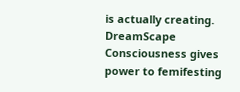is actually creating. DreamScape Consciousness gives power to femifesting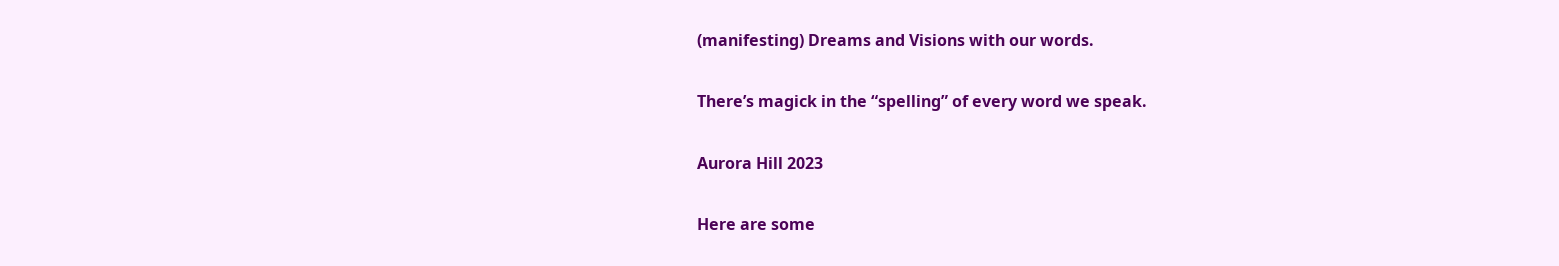(manifesting) Dreams and Visions with our words.

There’s magick in the “spelling” of every word we speak.

Aurora Hill 2023

Here are some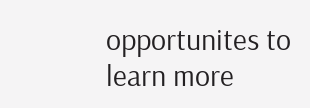opportunites to learn more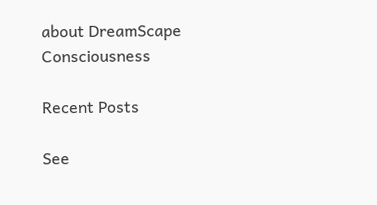about DreamScape Consciousness

Recent Posts

See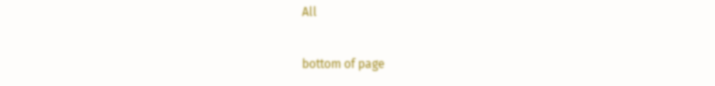All


bottom of page